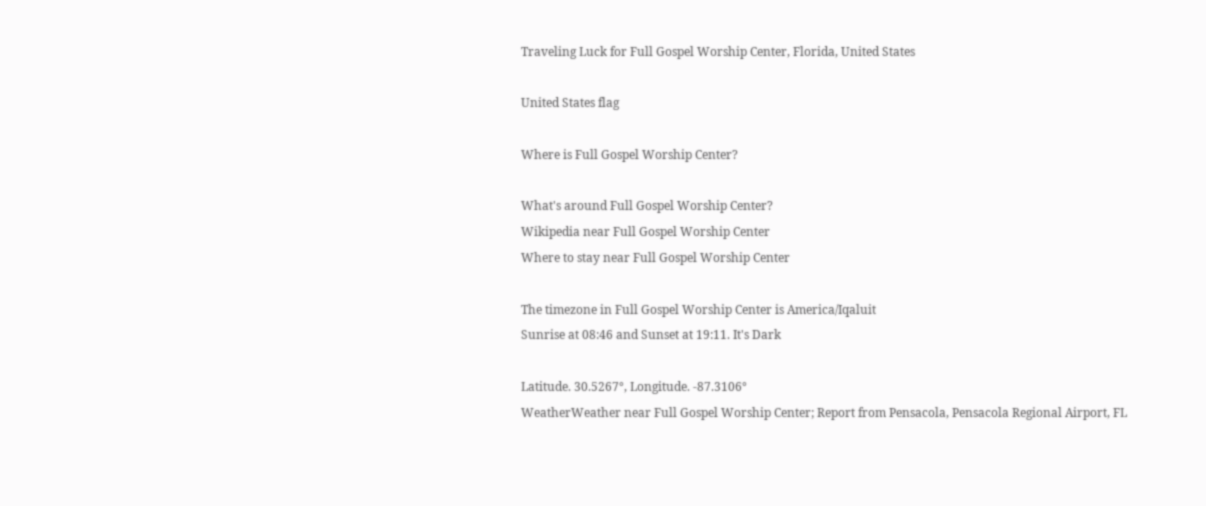Traveling Luck for Full Gospel Worship Center, Florida, United States

United States flag

Where is Full Gospel Worship Center?

What's around Full Gospel Worship Center?
Wikipedia near Full Gospel Worship Center
Where to stay near Full Gospel Worship Center

The timezone in Full Gospel Worship Center is America/Iqaluit
Sunrise at 08:46 and Sunset at 19:11. It's Dark

Latitude. 30.5267°, Longitude. -87.3106°
WeatherWeather near Full Gospel Worship Center; Report from Pensacola, Pensacola Regional Airport, FL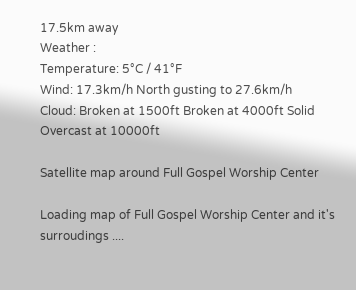17.5km away
Weather :
Temperature: 5°C / 41°F
Wind: 17.3km/h North gusting to 27.6km/h
Cloud: Broken at 1500ft Broken at 4000ft Solid Overcast at 10000ft

Satellite map around Full Gospel Worship Center

Loading map of Full Gospel Worship Center and it's surroudings ....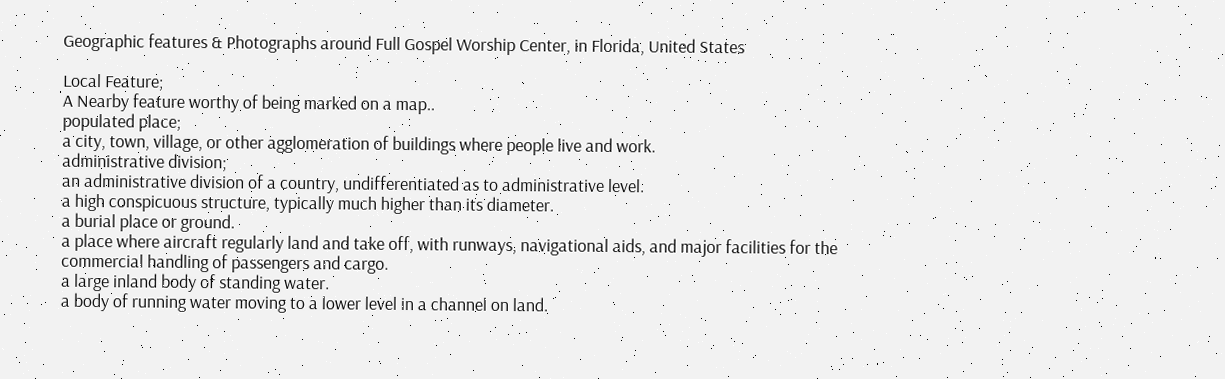Geographic features & Photographs around Full Gospel Worship Center, in Florida, United States

Local Feature;
A Nearby feature worthy of being marked on a map..
populated place;
a city, town, village, or other agglomeration of buildings where people live and work.
administrative division;
an administrative division of a country, undifferentiated as to administrative level.
a high conspicuous structure, typically much higher than its diameter.
a burial place or ground.
a place where aircraft regularly land and take off, with runways, navigational aids, and major facilities for the commercial handling of passengers and cargo.
a large inland body of standing water.
a body of running water moving to a lower level in a channel on land.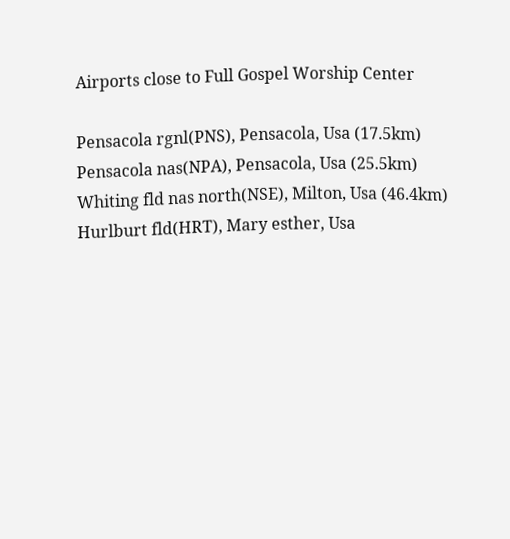Airports close to Full Gospel Worship Center

Pensacola rgnl(PNS), Pensacola, Usa (17.5km)
Pensacola nas(NPA), Pensacola, Usa (25.5km)
Whiting fld nas north(NSE), Milton, Usa (46.4km)
Hurlburt fld(HRT), Mary esther, Usa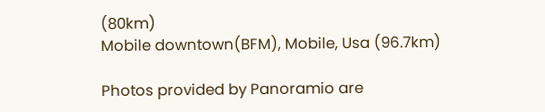(80km)
Mobile downtown(BFM), Mobile, Usa (96.7km)

Photos provided by Panoramio are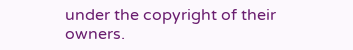under the copyright of their owners.